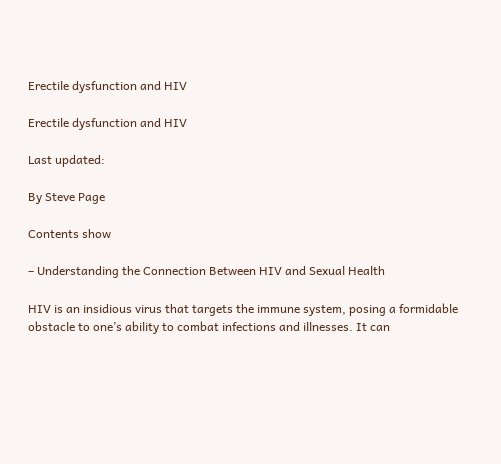Erectile dysfunction and HIV

Erectile dysfunction and HIV

Last updated:

By Steve Page

Contents show

– Understanding the Connection Between HIV and Sexual Health

HIV is an insidious virus that targets the immune system, posing a formidable obstacle to one’s ability to combat infections and illnesses. It can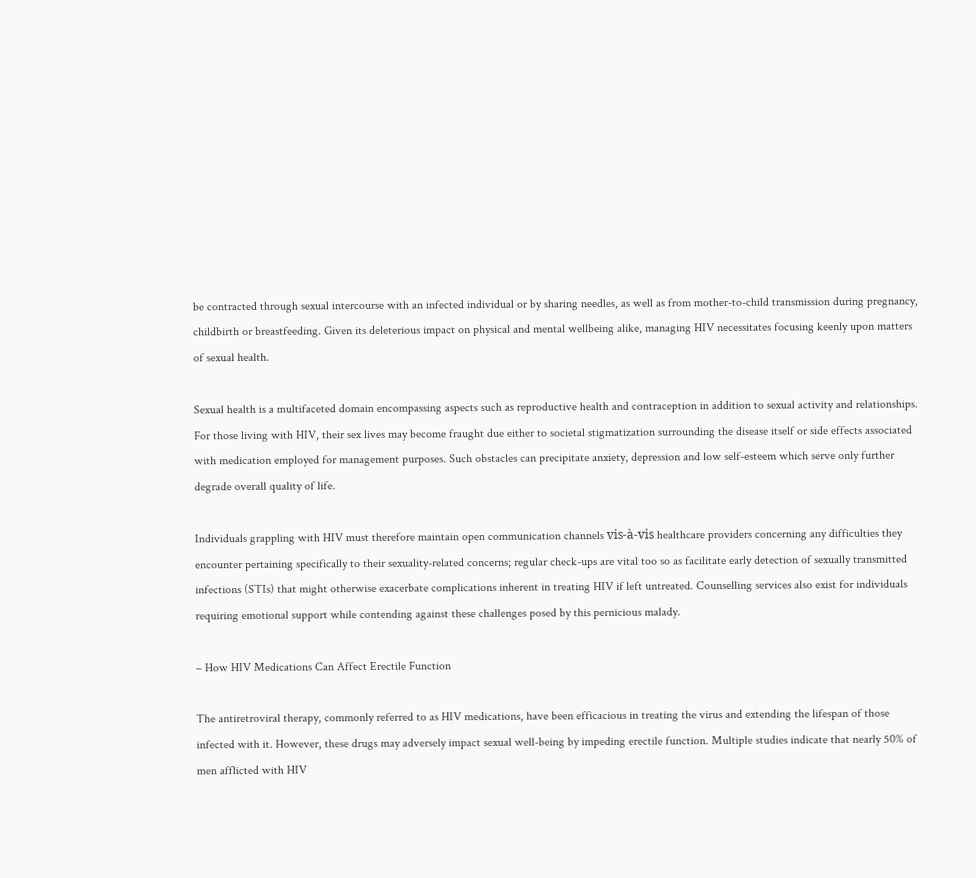be contracted through sexual intercourse with an infected individual or by sharing needles, as well as from mother-to-child transmission during pregnancy, childbirth or breastfeeding. Given its deleterious impact on physical and mental wellbeing alike, managing HIV necessitates focusing keenly upon matters of sexual health.

Sexual health is a multifaceted domain encompassing aspects such as reproductive health and contraception in addition to sexual activity and relationships. For those living with HIV, their sex lives may become fraught due either to societal stigmatization surrounding the disease itself or side effects associated with medication employed for management purposes. Such obstacles can precipitate anxiety, depression and low self-esteem which serve only further degrade overall quality of life.

Individuals grappling with HIV must therefore maintain open communication channels vis-à-vis healthcare providers concerning any difficulties they encounter pertaining specifically to their sexuality-related concerns; regular check-ups are vital too so as facilitate early detection of sexually transmitted infections (STIs) that might otherwise exacerbate complications inherent in treating HIV if left untreated. Counselling services also exist for individuals requiring emotional support while contending against these challenges posed by this pernicious malady.

– How HIV Medications Can Affect Erectile Function

The antiretroviral therapy, commonly referred to as HIV medications, have been efficacious in treating the virus and extending the lifespan of those infected with it. However, these drugs may adversely impact sexual well-being by impeding erectile function. Multiple studies indicate that nearly 50% of men afflicted with HIV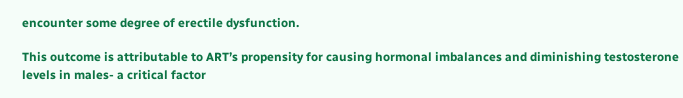encounter some degree of erectile dysfunction.

This outcome is attributable to ART’s propensity for causing hormonal imbalances and diminishing testosterone levels in males- a critical factor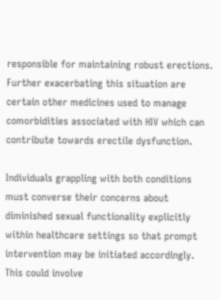responsible for maintaining robust erections. Further exacerbating this situation are certain other medicines used to manage comorbidities associated with HIV which can contribute towards erectile dysfunction.

Individuals grappling with both conditions must converse their concerns about diminished sexual functionality explicitly within healthcare settings so that prompt intervention may be initiated accordingly. This could involve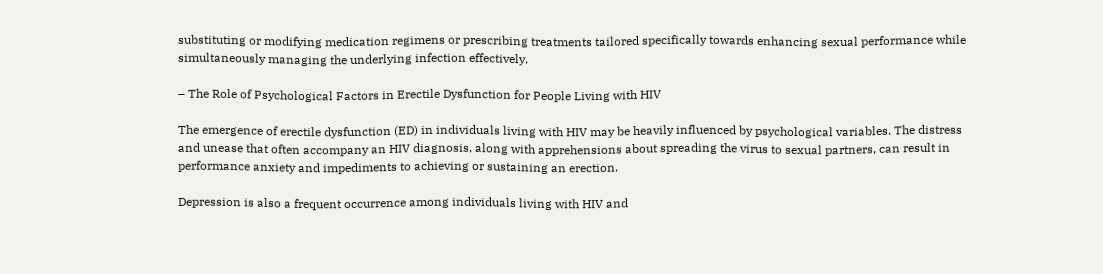substituting or modifying medication regimens or prescribing treatments tailored specifically towards enhancing sexual performance while simultaneously managing the underlying infection effectively.

– The Role of Psychological Factors in Erectile Dysfunction for People Living with HIV

The emergence of erectile dysfunction (ED) in individuals living with HIV may be heavily influenced by psychological variables. The distress and unease that often accompany an HIV diagnosis, along with apprehensions about spreading the virus to sexual partners, can result in performance anxiety and impediments to achieving or sustaining an erection.

Depression is also a frequent occurrence among individuals living with HIV and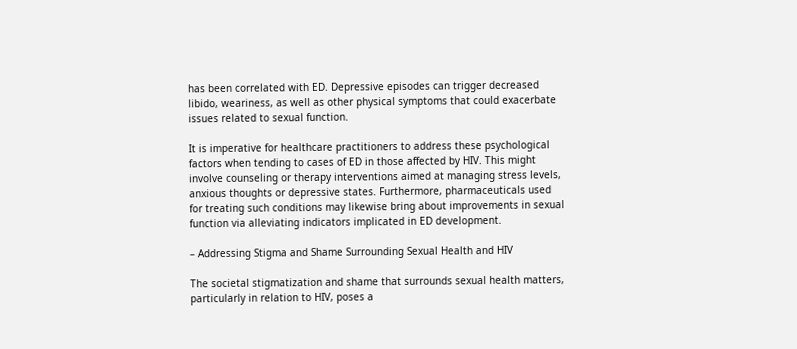has been correlated with ED. Depressive episodes can trigger decreased libido, weariness, as well as other physical symptoms that could exacerbate issues related to sexual function.

It is imperative for healthcare practitioners to address these psychological factors when tending to cases of ED in those affected by HIV. This might involve counseling or therapy interventions aimed at managing stress levels, anxious thoughts or depressive states. Furthermore, pharmaceuticals used for treating such conditions may likewise bring about improvements in sexual function via alleviating indicators implicated in ED development.

– Addressing Stigma and Shame Surrounding Sexual Health and HIV

The societal stigmatization and shame that surrounds sexual health matters, particularly in relation to HIV, poses a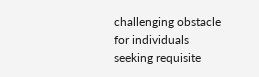challenging obstacle for individuals seeking requisite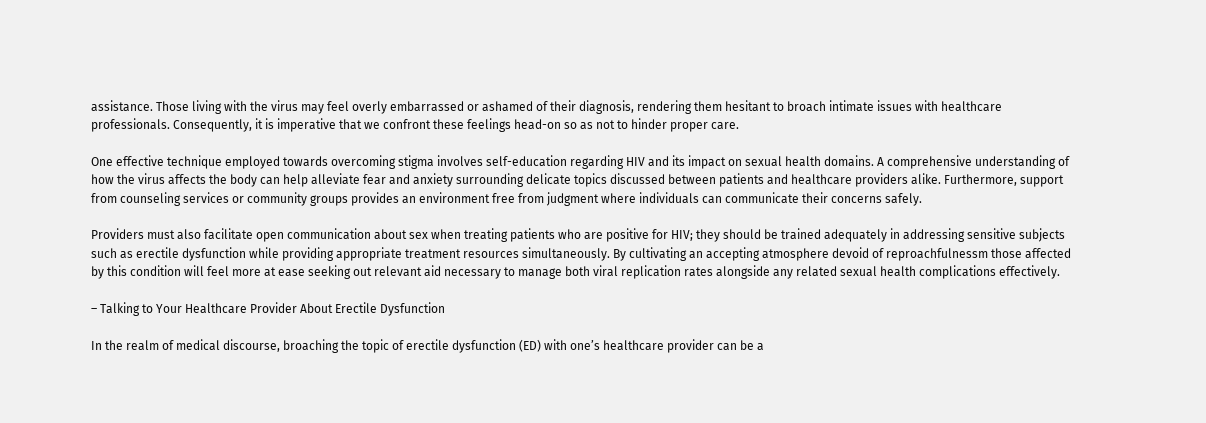assistance. Those living with the virus may feel overly embarrassed or ashamed of their diagnosis, rendering them hesitant to broach intimate issues with healthcare professionals. Consequently, it is imperative that we confront these feelings head-on so as not to hinder proper care.

One effective technique employed towards overcoming stigma involves self-education regarding HIV and its impact on sexual health domains. A comprehensive understanding of how the virus affects the body can help alleviate fear and anxiety surrounding delicate topics discussed between patients and healthcare providers alike. Furthermore, support from counseling services or community groups provides an environment free from judgment where individuals can communicate their concerns safely.

Providers must also facilitate open communication about sex when treating patients who are positive for HIV; they should be trained adequately in addressing sensitive subjects such as erectile dysfunction while providing appropriate treatment resources simultaneously. By cultivating an accepting atmosphere devoid of reproachfulnessm those affected by this condition will feel more at ease seeking out relevant aid necessary to manage both viral replication rates alongside any related sexual health complications effectively.

– Talking to Your Healthcare Provider About Erectile Dysfunction

In the realm of medical discourse, broaching the topic of erectile dysfunction (ED) with one’s healthcare provider can be a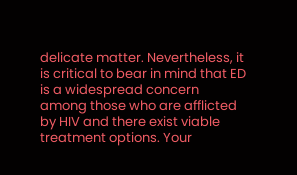delicate matter. Nevertheless, it is critical to bear in mind that ED is a widespread concern among those who are afflicted by HIV and there exist viable treatment options. Your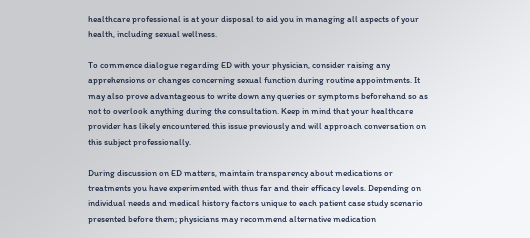healthcare professional is at your disposal to aid you in managing all aspects of your health, including sexual wellness.

To commence dialogue regarding ED with your physician, consider raising any apprehensions or changes concerning sexual function during routine appointments. It may also prove advantageous to write down any queries or symptoms beforehand so as not to overlook anything during the consultation. Keep in mind that your healthcare provider has likely encountered this issue previously and will approach conversation on this subject professionally.

During discussion on ED matters, maintain transparency about medications or treatments you have experimented with thus far and their efficacy levels. Depending on individual needs and medical history factors unique to each patient case study scenario presented before them; physicians may recommend alternative medication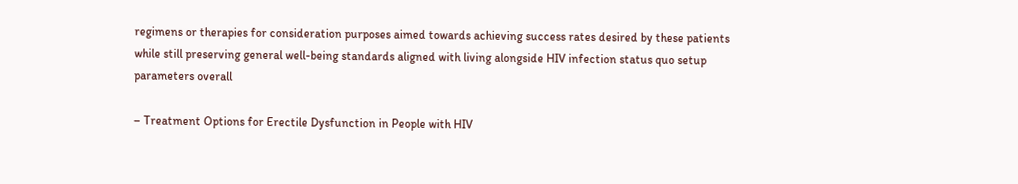regimens or therapies for consideration purposes aimed towards achieving success rates desired by these patients while still preserving general well-being standards aligned with living alongside HIV infection status quo setup parameters overall

– Treatment Options for Erectile Dysfunction in People with HIV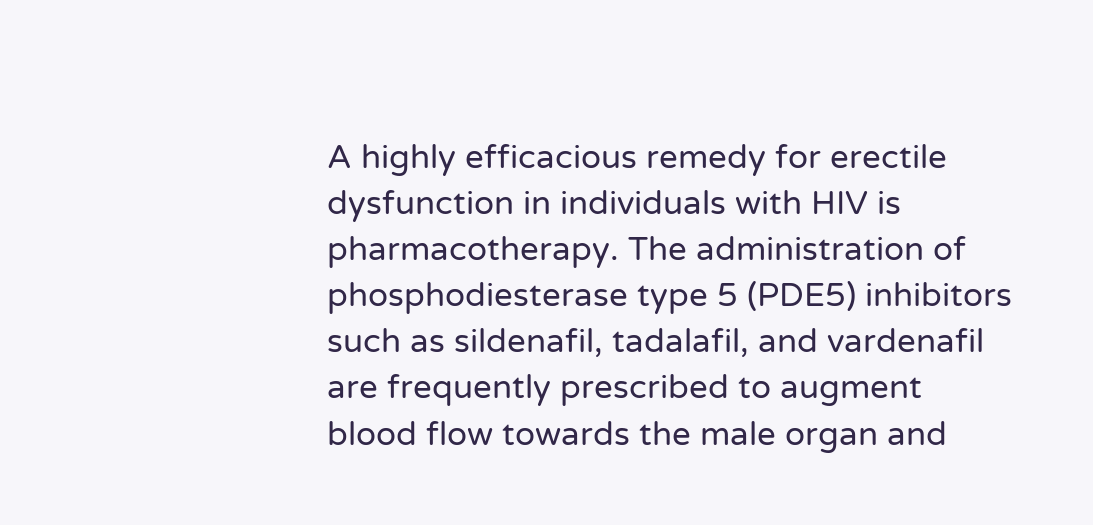A highly efficacious remedy for erectile dysfunction in individuals with HIV is pharmacotherapy. The administration of phosphodiesterase type 5 (PDE5) inhibitors such as sildenafil, tadalafil, and vardenafil are frequently prescribed to augment blood flow towards the male organ and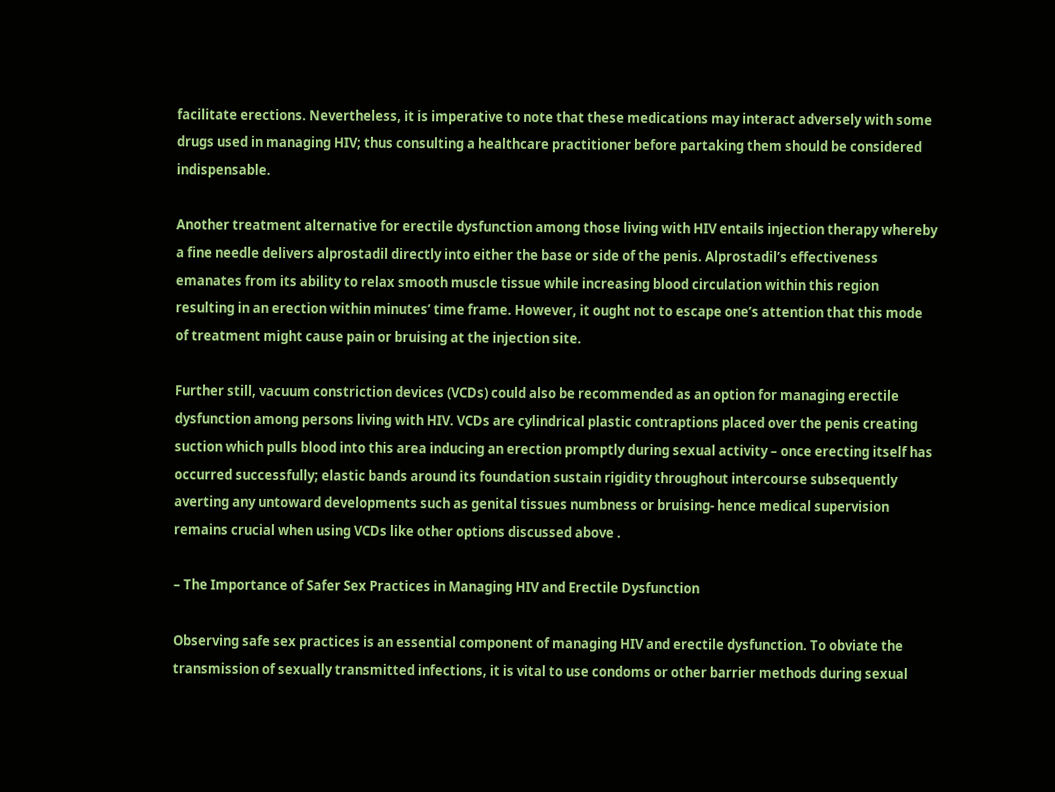facilitate erections. Nevertheless, it is imperative to note that these medications may interact adversely with some drugs used in managing HIV; thus consulting a healthcare practitioner before partaking them should be considered indispensable.

Another treatment alternative for erectile dysfunction among those living with HIV entails injection therapy whereby a fine needle delivers alprostadil directly into either the base or side of the penis. Alprostadil’s effectiveness emanates from its ability to relax smooth muscle tissue while increasing blood circulation within this region resulting in an erection within minutes’ time frame. However, it ought not to escape one’s attention that this mode of treatment might cause pain or bruising at the injection site.

Further still, vacuum constriction devices (VCDs) could also be recommended as an option for managing erectile dysfunction among persons living with HIV. VCDs are cylindrical plastic contraptions placed over the penis creating suction which pulls blood into this area inducing an erection promptly during sexual activity – once erecting itself has occurred successfully; elastic bands around its foundation sustain rigidity throughout intercourse subsequently averting any untoward developments such as genital tissues numbness or bruising- hence medical supervision remains crucial when using VCDs like other options discussed above .

– The Importance of Safer Sex Practices in Managing HIV and Erectile Dysfunction

Observing safe sex practices is an essential component of managing HIV and erectile dysfunction. To obviate the transmission of sexually transmitted infections, it is vital to use condoms or other barrier methods during sexual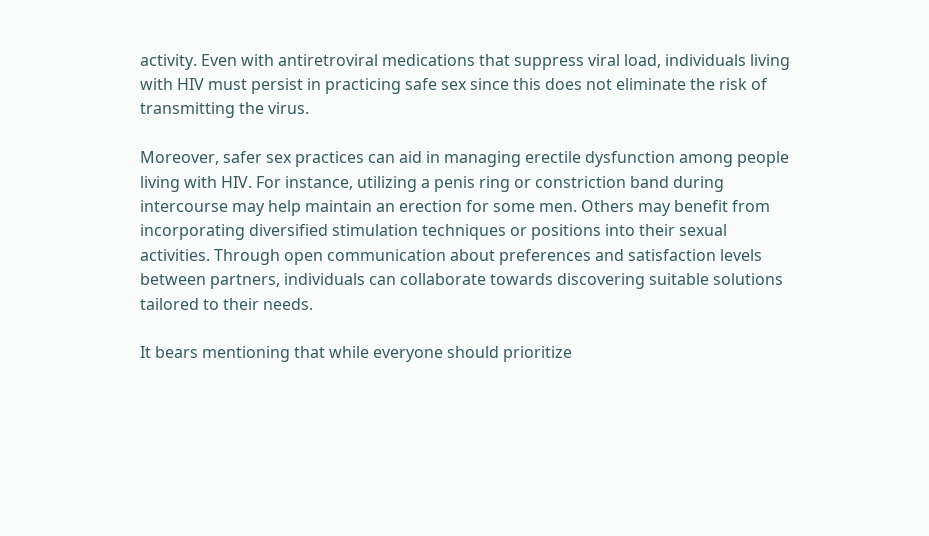activity. Even with antiretroviral medications that suppress viral load, individuals living with HIV must persist in practicing safe sex since this does not eliminate the risk of transmitting the virus.

Moreover, safer sex practices can aid in managing erectile dysfunction among people living with HIV. For instance, utilizing a penis ring or constriction band during intercourse may help maintain an erection for some men. Others may benefit from incorporating diversified stimulation techniques or positions into their sexual activities. Through open communication about preferences and satisfaction levels between partners, individuals can collaborate towards discovering suitable solutions tailored to their needs.

It bears mentioning that while everyone should prioritize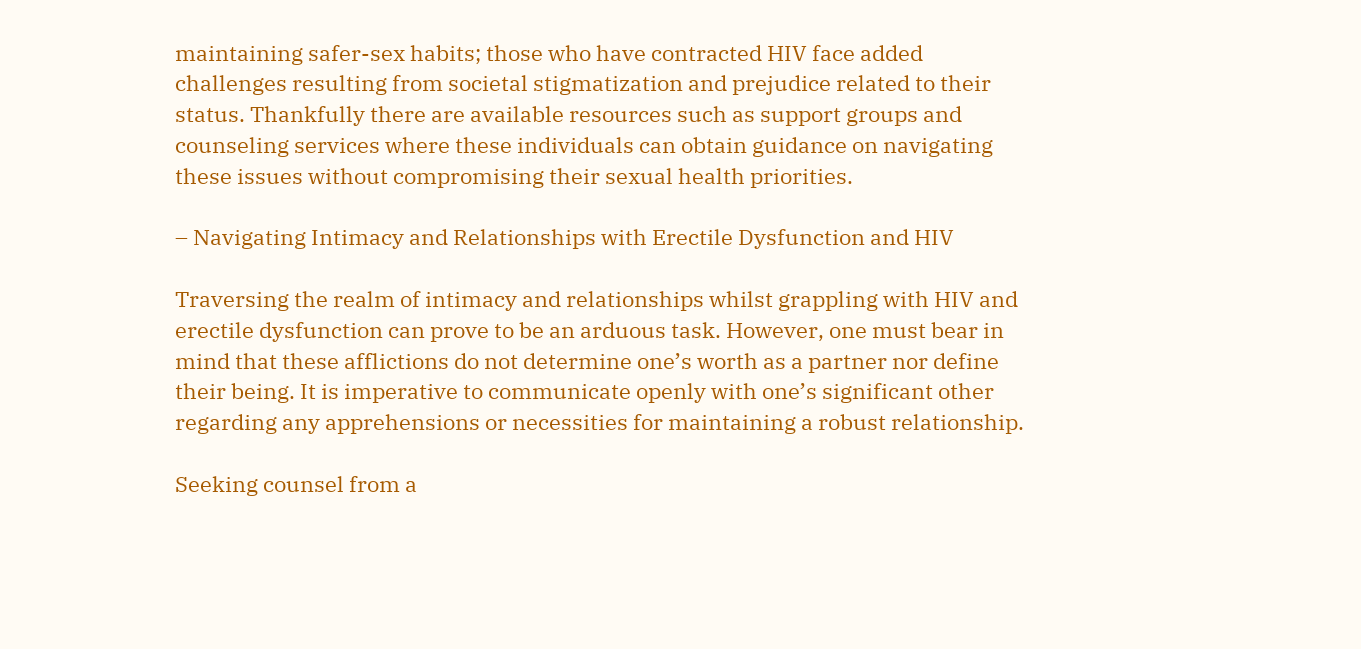maintaining safer-sex habits; those who have contracted HIV face added challenges resulting from societal stigmatization and prejudice related to their status. Thankfully there are available resources such as support groups and counseling services where these individuals can obtain guidance on navigating these issues without compromising their sexual health priorities.

– Navigating Intimacy and Relationships with Erectile Dysfunction and HIV

Traversing the realm of intimacy and relationships whilst grappling with HIV and erectile dysfunction can prove to be an arduous task. However, one must bear in mind that these afflictions do not determine one’s worth as a partner nor define their being. It is imperative to communicate openly with one’s significant other regarding any apprehensions or necessities for maintaining a robust relationship.

Seeking counsel from a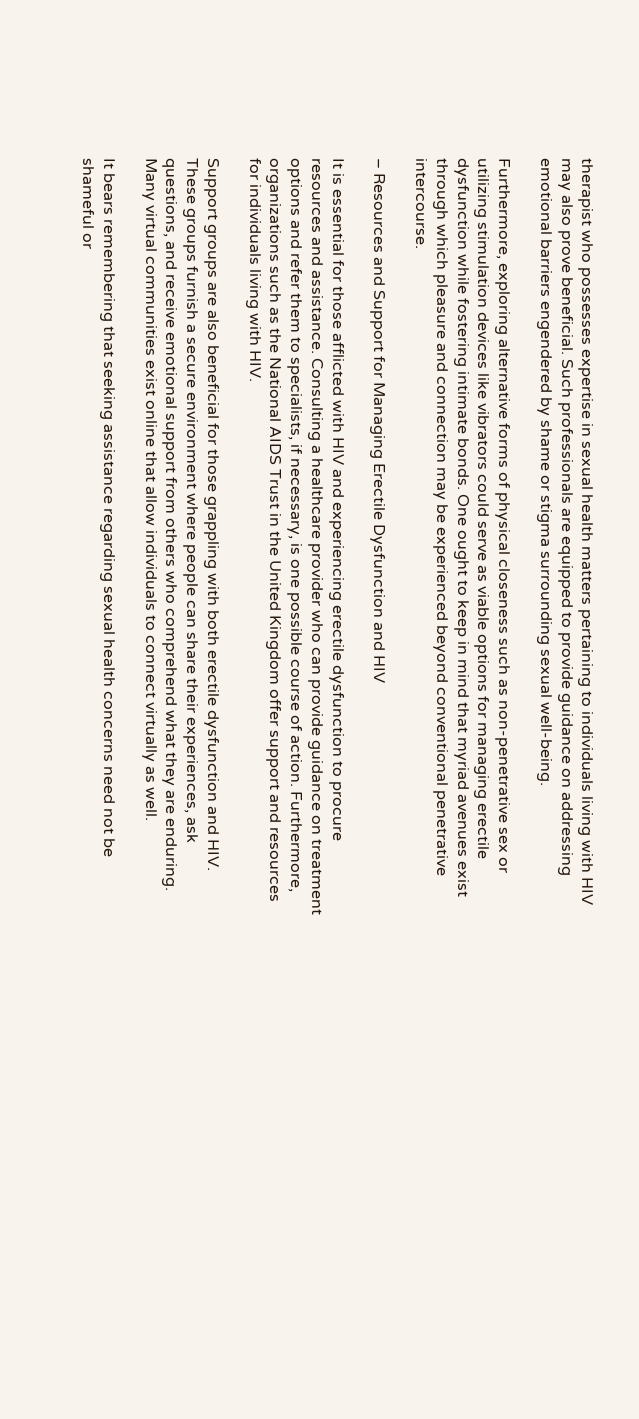therapist who possesses expertise in sexual health matters pertaining to individuals living with HIV may also prove beneficial. Such professionals are equipped to provide guidance on addressing emotional barriers engendered by shame or stigma surrounding sexual well-being.

Furthermore, exploring alternative forms of physical closeness such as non-penetrative sex or utilizing stimulation devices like vibrators could serve as viable options for managing erectile dysfunction while fostering intimate bonds. One ought to keep in mind that myriad avenues exist through which pleasure and connection may be experienced beyond conventional penetrative intercourse.

– Resources and Support for Managing Erectile Dysfunction and HIV

It is essential for those afflicted with HIV and experiencing erectile dysfunction to procure resources and assistance. Consulting a healthcare provider who can provide guidance on treatment options and refer them to specialists, if necessary, is one possible course of action. Furthermore, organizations such as the National AIDS Trust in the United Kingdom offer support and resources for individuals living with HIV.

Support groups are also beneficial for those grappling with both erectile dysfunction and HIV. These groups furnish a secure environment where people can share their experiences, ask questions, and receive emotional support from others who comprehend what they are enduring. Many virtual communities exist online that allow individuals to connect virtually as well.

It bears remembering that seeking assistance regarding sexual health concerns need not be shameful or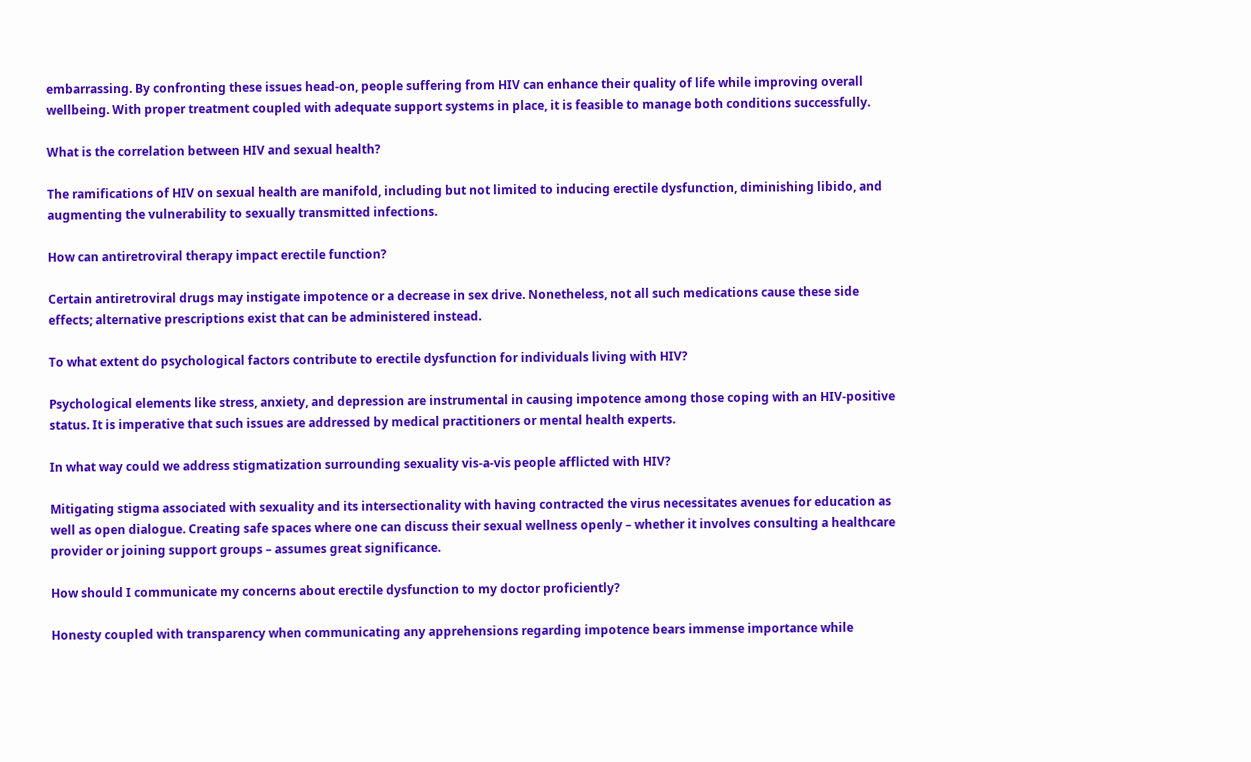embarrassing. By confronting these issues head-on, people suffering from HIV can enhance their quality of life while improving overall wellbeing. With proper treatment coupled with adequate support systems in place, it is feasible to manage both conditions successfully.

What is the correlation between HIV and sexual health?

The ramifications of HIV on sexual health are manifold, including but not limited to inducing erectile dysfunction, diminishing libido, and augmenting the vulnerability to sexually transmitted infections.

How can antiretroviral therapy impact erectile function?

Certain antiretroviral drugs may instigate impotence or a decrease in sex drive. Nonetheless, not all such medications cause these side effects; alternative prescriptions exist that can be administered instead.

To what extent do psychological factors contribute to erectile dysfunction for individuals living with HIV?

Psychological elements like stress, anxiety, and depression are instrumental in causing impotence among those coping with an HIV-positive status. It is imperative that such issues are addressed by medical practitioners or mental health experts.

In what way could we address stigmatization surrounding sexuality vis-a-vis people afflicted with HIV?

Mitigating stigma associated with sexuality and its intersectionality with having contracted the virus necessitates avenues for education as well as open dialogue. Creating safe spaces where one can discuss their sexual wellness openly – whether it involves consulting a healthcare provider or joining support groups – assumes great significance.

How should I communicate my concerns about erectile dysfunction to my doctor proficiently?

Honesty coupled with transparency when communicating any apprehensions regarding impotence bears immense importance while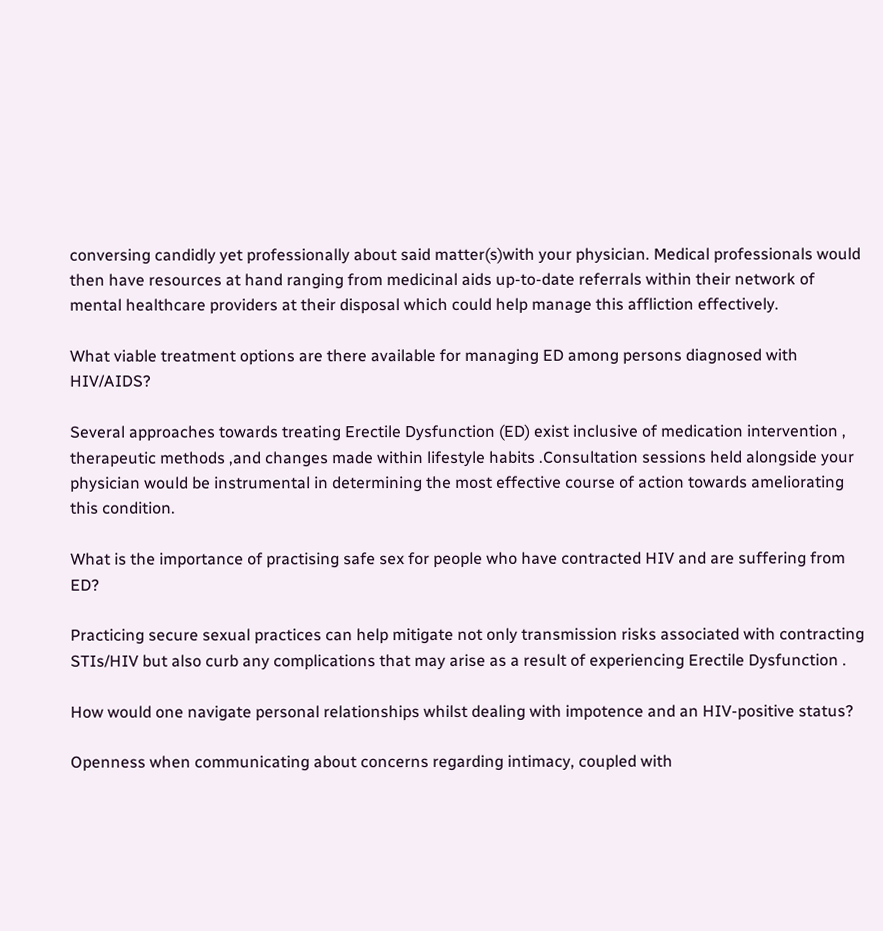conversing candidly yet professionally about said matter(s)with your physician. Medical professionals would then have resources at hand ranging from medicinal aids up-to-date referrals within their network of mental healthcare providers at their disposal which could help manage this affliction effectively.

What viable treatment options are there available for managing ED among persons diagnosed with HIV/AIDS?

Several approaches towards treating Erectile Dysfunction (ED) exist inclusive of medication intervention , therapeutic methods ,and changes made within lifestyle habits .Consultation sessions held alongside your physician would be instrumental in determining the most effective course of action towards ameliorating this condition.

What is the importance of practising safe sex for people who have contracted HIV and are suffering from ED?

Practicing secure sexual practices can help mitigate not only transmission risks associated with contracting STIs/HIV but also curb any complications that may arise as a result of experiencing Erectile Dysfunction .

How would one navigate personal relationships whilst dealing with impotence and an HIV-positive status?

Openness when communicating about concerns regarding intimacy, coupled with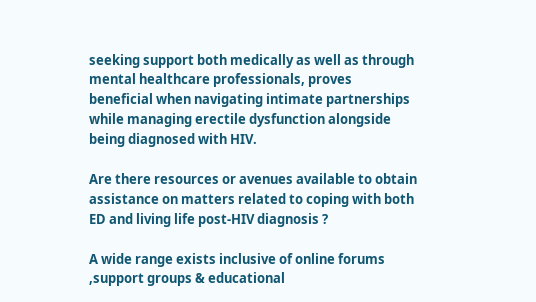seeking support both medically as well as through mental healthcare professionals, proves beneficial when navigating intimate partnerships while managing erectile dysfunction alongside being diagnosed with HIV.

Are there resources or avenues available to obtain assistance on matters related to coping with both ED and living life post-HIV diagnosis ?

A wide range exists inclusive of online forums ,support groups & educational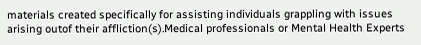materials created specifically for assisting individuals grappling with issues arising outof their affliction(s).Medical professionals or Mental Health Experts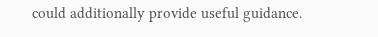could additionally provide useful guidance.